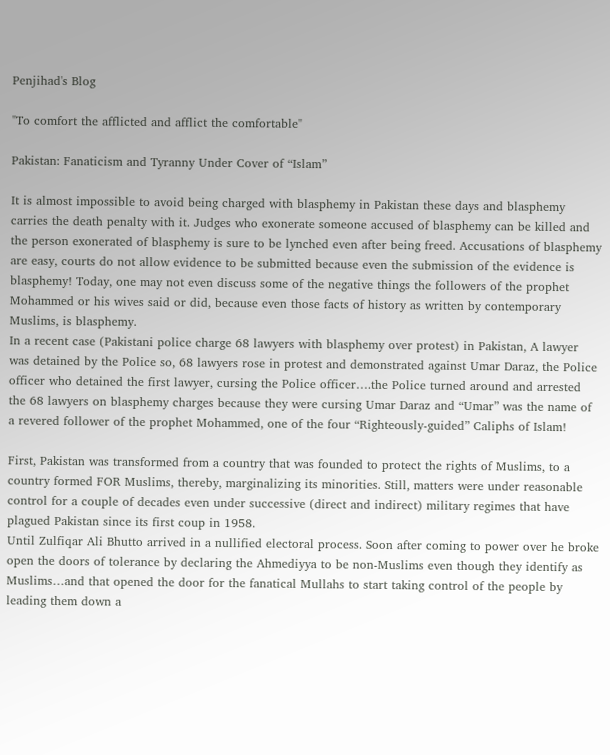Penjihad's Blog

"To comfort the afflicted and afflict the comfortable"

Pakistan: Fanaticism and Tyranny Under Cover of “Islam”

It is almost impossible to avoid being charged with blasphemy in Pakistan these days and blasphemy carries the death penalty with it. Judges who exonerate someone accused of blasphemy can be killed and the person exonerated of blasphemy is sure to be lynched even after being freed. Accusations of blasphemy are easy, courts do not allow evidence to be submitted because even the submission of the evidence is blasphemy! Today, one may not even discuss some of the negative things the followers of the prophet Mohammed or his wives said or did, because even those facts of history as written by contemporary Muslims, is blasphemy.
In a recent case (Pakistani police charge 68 lawyers with blasphemy over protest) in Pakistan, A lawyer was detained by the Police so, 68 lawyers rose in protest and demonstrated against Umar Daraz, the Police officer who detained the first lawyer, cursing the Police officer….the Police turned around and arrested the 68 lawyers on blasphemy charges because they were cursing Umar Daraz and “Umar” was the name of a revered follower of the prophet Mohammed, one of the four “Righteously-guided” Caliphs of Islam!

First, Pakistan was transformed from a country that was founded to protect the rights of Muslims, to a country formed FOR Muslims, thereby, marginalizing its minorities. Still, matters were under reasonable control for a couple of decades even under successive (direct and indirect) military regimes that have plagued Pakistan since its first coup in 1958.
Until Zulfiqar Ali Bhutto arrived in a nullified electoral process. Soon after coming to power over he broke open the doors of tolerance by declaring the Ahmediyya to be non-Muslims even though they identify as Muslims…and that opened the door for the fanatical Mullahs to start taking control of the people by leading them down a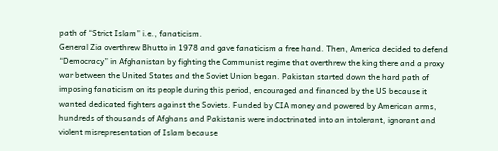path of “Strict Islam” i.e., fanaticism.
General Zia overthrew Bhutto in 1978 and gave fanaticism a free hand. Then, America decided to defend “Democracy” in Afghanistan by fighting the Communist regime that overthrew the king there and a proxy war between the United States and the Soviet Union began. Pakistan started down the hard path of imposing fanaticism on its people during this period, encouraged and financed by the US because it wanted dedicated fighters against the Soviets. Funded by CIA money and powered by American arms, hundreds of thousands of Afghans and Pakistanis were indoctrinated into an intolerant, ignorant and violent misrepresentation of Islam because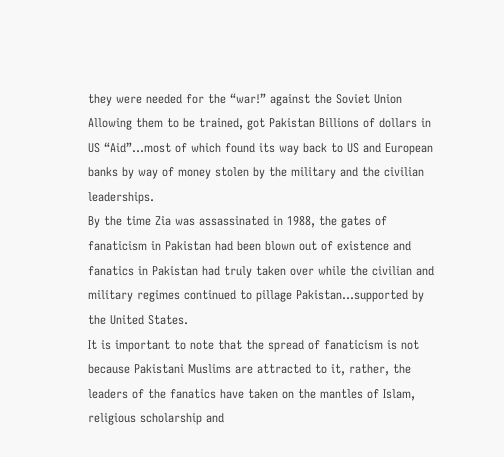they were needed for the “war!” against the Soviet Union Allowing them to be trained, got Pakistan Billions of dollars in US “Aid”…most of which found its way back to US and European banks by way of money stolen by the military and the civilian leaderships.
By the time Zia was assassinated in 1988, the gates of fanaticism in Pakistan had been blown out of existence and fanatics in Pakistan had truly taken over while the civilian and military regimes continued to pillage Pakistan…supported by the United States.
It is important to note that the spread of fanaticism is not because Pakistani Muslims are attracted to it, rather, the leaders of the fanatics have taken on the mantles of Islam, religious scholarship and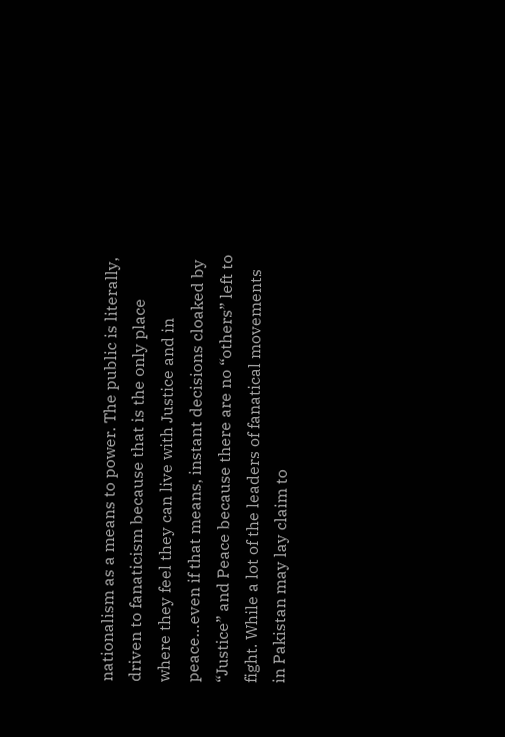nationalism as a means to power. The public is literally, driven to fanaticism because that is the only place where they feel they can live with Justice and in peace…even if that means, instant decisions cloaked by “Justice” and Peace because there are no “others” left to fight. While a lot of the leaders of fanatical movements in Pakistan may lay claim to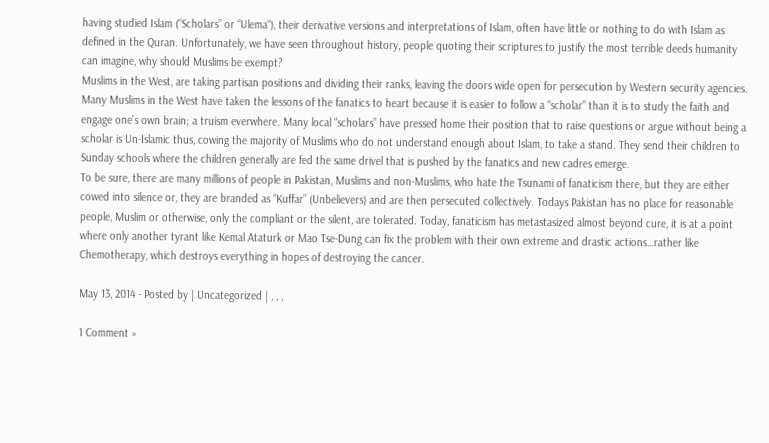having studied Islam (“Scholars” or “Ulema“), their derivative versions and interpretations of Islam, often have little or nothing to do with Islam as defined in the Quran. Unfortunately, we have seen throughout history, people quoting their scriptures to justify the most terrible deeds humanity can imagine, why should Muslims be exempt?
Muslims in the West, are taking partisan positions and dividing their ranks, leaving the doors wide open for persecution by Western security agencies. Many Muslims in the West have taken the lessons of the fanatics to heart because it is easier to follow a “scholar” than it is to study the faith and engage one’s own brain; a truism everwhere. Many local “scholars” have pressed home their position that to raise questions or argue without being a scholar is Un-Islamic thus, cowing the majority of Muslims who do not understand enough about Islam, to take a stand. They send their children to Sunday schools where the children generally are fed the same drivel that is pushed by the fanatics and new cadres emerge.
To be sure, there are many millions of people in Pakistan, Muslims and non-Muslims, who hate the Tsunami of fanaticism there, but they are either cowed into silence or, they are branded as “Kuffar” (Unbelievers) and are then persecuted collectively. Todays Pakistan has no place for reasonable people, Muslim or otherwise, only the compliant or the silent, are tolerated. Today, fanaticism has metastasized almost beyond cure, it is at a point where only another tyrant like Kemal Ataturk or Mao Tse-Dung can fix the problem with their own extreme and drastic actions…rather like Chemotherapy, which destroys everything in hopes of destroying the cancer.

May 13, 2014 - Posted by | Uncategorized | , , ,

1 Comment »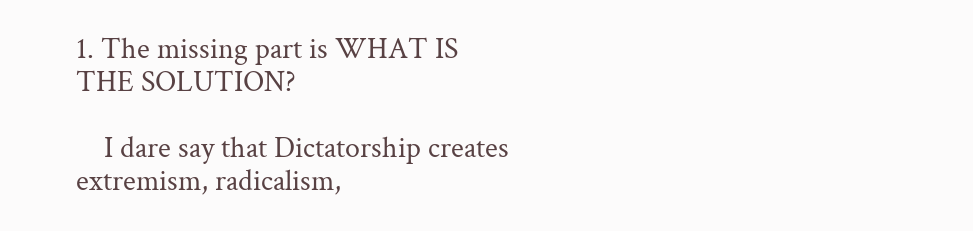1. The missing part is WHAT IS THE SOLUTION?

    I dare say that Dictatorship creates extremism, radicalism,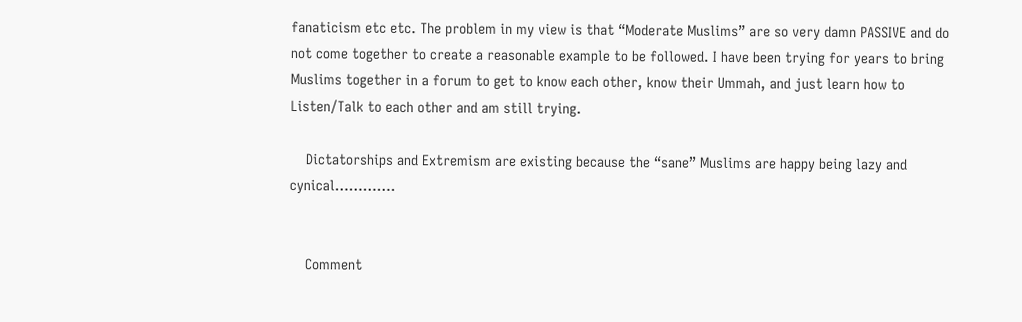fanaticism etc etc. The problem in my view is that “Moderate Muslims” are so very damn PASSIVE and do not come together to create a reasonable example to be followed. I have been trying for years to bring Muslims together in a forum to get to know each other, know their Ummah, and just learn how to Listen/Talk to each other and am still trying.

    Dictatorships and Extremism are existing because the “sane” Muslims are happy being lazy and cynical………….


    Comment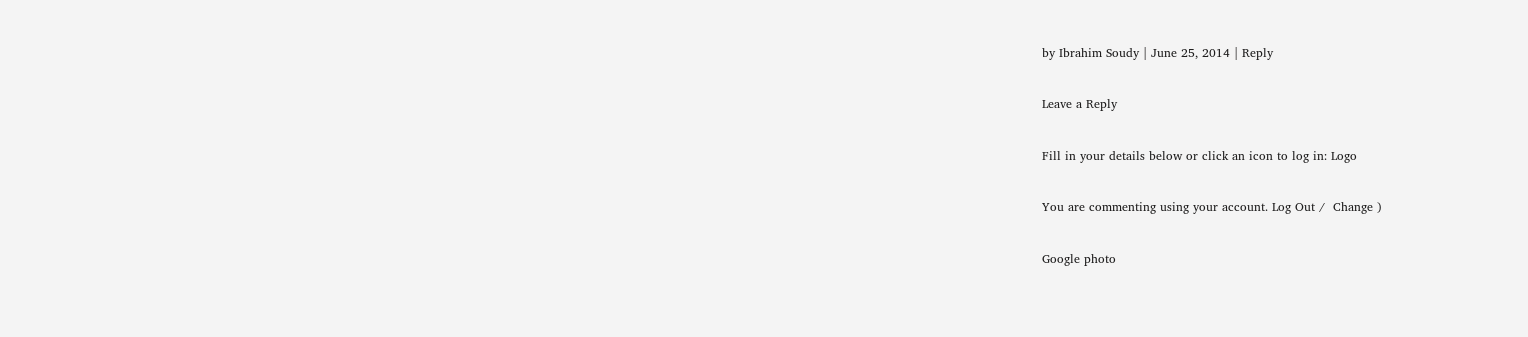by Ibrahim Soudy | June 25, 2014 | Reply

Leave a Reply

Fill in your details below or click an icon to log in: Logo

You are commenting using your account. Log Out /  Change )

Google photo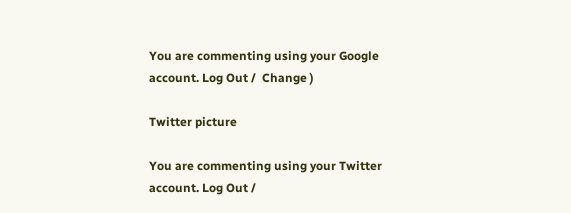You are commenting using your Google account. Log Out /  Change )

Twitter picture

You are commenting using your Twitter account. Log Out /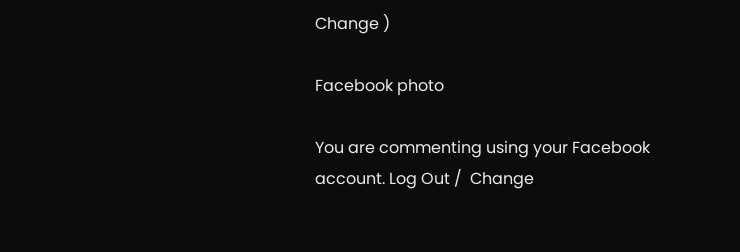Change )

Facebook photo

You are commenting using your Facebook account. Log Out /  Change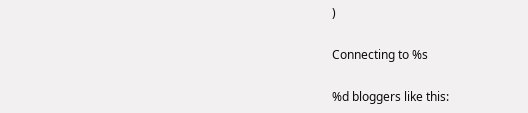)

Connecting to %s

%d bloggers like this: